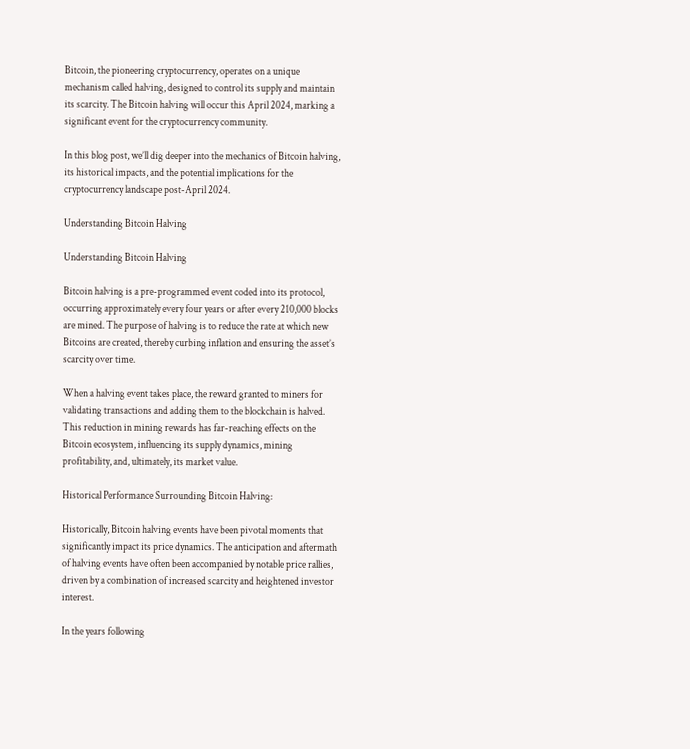Bitcoin, the pioneering cryptocurrency, operates on a unique mechanism called halving, designed to control its supply and maintain its scarcity. The Bitcoin halving will occur this April 2024, marking a significant event for the cryptocurrency community.

In this blog post, we’ll dig deeper into the mechanics of Bitcoin halving, its historical impacts, and the potential implications for the cryptocurrency landscape post-April 2024.

Understanding Bitcoin Halving

Understanding Bitcoin Halving

Bitcoin halving is a pre-programmed event coded into its protocol, occurring approximately every four years or after every 210,000 blocks are mined. The purpose of halving is to reduce the rate at which new Bitcoins are created, thereby curbing inflation and ensuring the asset’s scarcity over time.

When a halving event takes place, the reward granted to miners for validating transactions and adding them to the blockchain is halved. This reduction in mining rewards has far-reaching effects on the Bitcoin ecosystem, influencing its supply dynamics, mining profitability, and, ultimately, its market value.

Historical Performance Surrounding Bitcoin Halving:

Historically, Bitcoin halving events have been pivotal moments that significantly impact its price dynamics. The anticipation and aftermath of halving events have often been accompanied by notable price rallies, driven by a combination of increased scarcity and heightened investor interest.

In the years following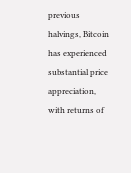previous halvings, Bitcoin has experienced substantial price appreciation, with returns of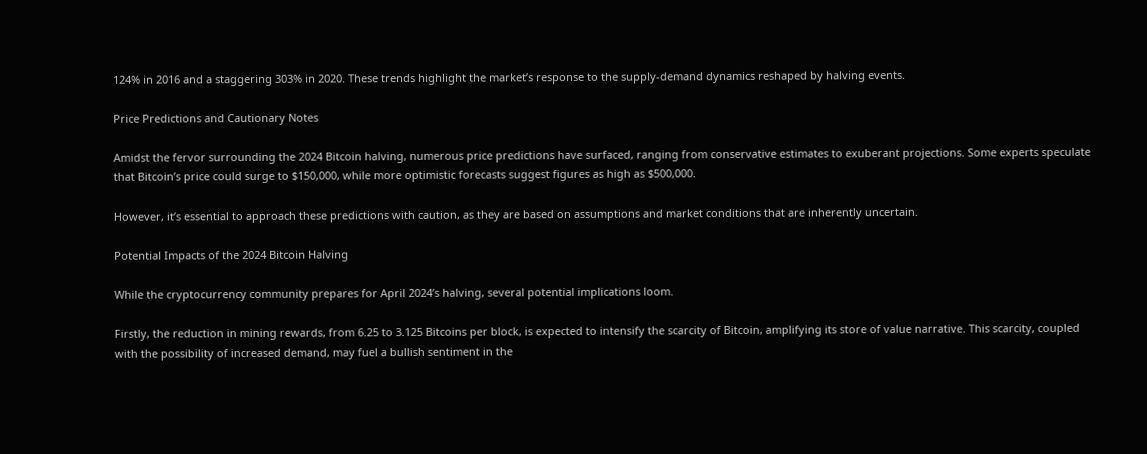124% in 2016 and a staggering 303% in 2020. These trends highlight the market’s response to the supply-demand dynamics reshaped by halving events.

Price Predictions and Cautionary Notes

Amidst the fervor surrounding the 2024 Bitcoin halving, numerous price predictions have surfaced, ranging from conservative estimates to exuberant projections. Some experts speculate that Bitcoin’s price could surge to $150,000, while more optimistic forecasts suggest figures as high as $500,000.

However, it’s essential to approach these predictions with caution, as they are based on assumptions and market conditions that are inherently uncertain.

Potential Impacts of the 2024 Bitcoin Halving

While the cryptocurrency community prepares for April 2024’s halving, several potential implications loom.

Firstly, the reduction in mining rewards, from 6.25 to 3.125 Bitcoins per block, is expected to intensify the scarcity of Bitcoin, amplifying its store of value narrative. This scarcity, coupled with the possibility of increased demand, may fuel a bullish sentiment in the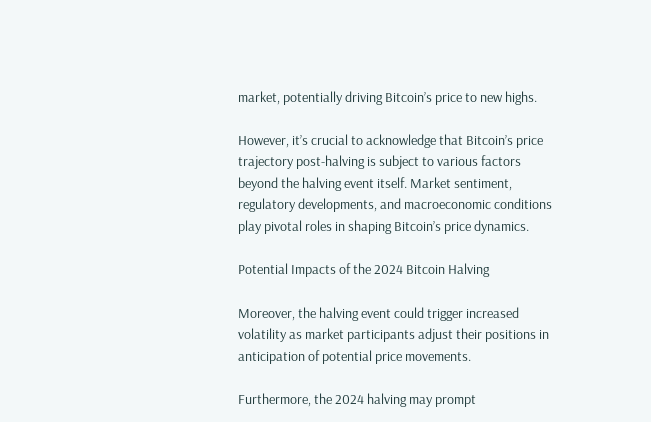market, potentially driving Bitcoin’s price to new highs.

However, it’s crucial to acknowledge that Bitcoin’s price trajectory post-halving is subject to various factors beyond the halving event itself. Market sentiment, regulatory developments, and macroeconomic conditions play pivotal roles in shaping Bitcoin’s price dynamics.

Potential Impacts of the 2024 Bitcoin Halving

Moreover, the halving event could trigger increased volatility as market participants adjust their positions in anticipation of potential price movements.

Furthermore, the 2024 halving may prompt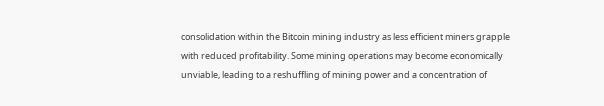consolidation within the Bitcoin mining industry as less efficient miners grapple with reduced profitability. Some mining operations may become economically unviable, leading to a reshuffling of mining power and a concentration of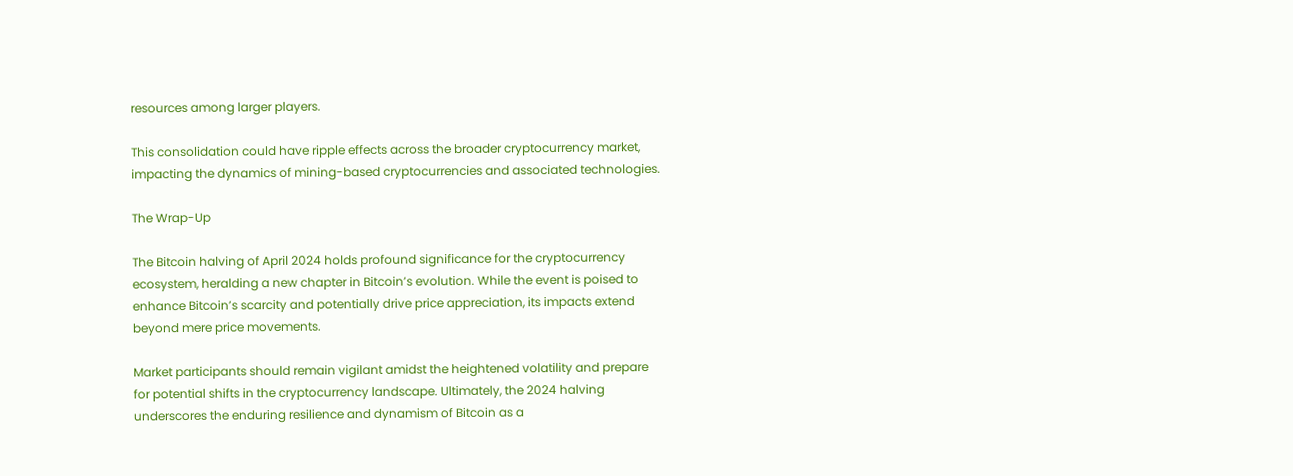resources among larger players.

This consolidation could have ripple effects across the broader cryptocurrency market, impacting the dynamics of mining-based cryptocurrencies and associated technologies.

The Wrap-Up

The Bitcoin halving of April 2024 holds profound significance for the cryptocurrency ecosystem, heralding a new chapter in Bitcoin’s evolution. While the event is poised to enhance Bitcoin’s scarcity and potentially drive price appreciation, its impacts extend beyond mere price movements.

Market participants should remain vigilant amidst the heightened volatility and prepare for potential shifts in the cryptocurrency landscape. Ultimately, the 2024 halving underscores the enduring resilience and dynamism of Bitcoin as a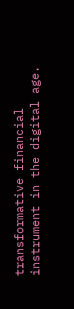transformative financial instrument in the digital age.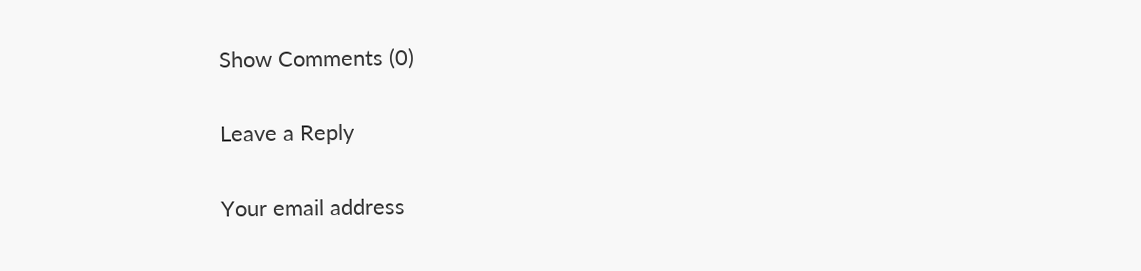Show Comments (0)

Leave a Reply

Your email address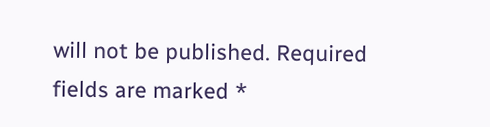will not be published. Required fields are marked *